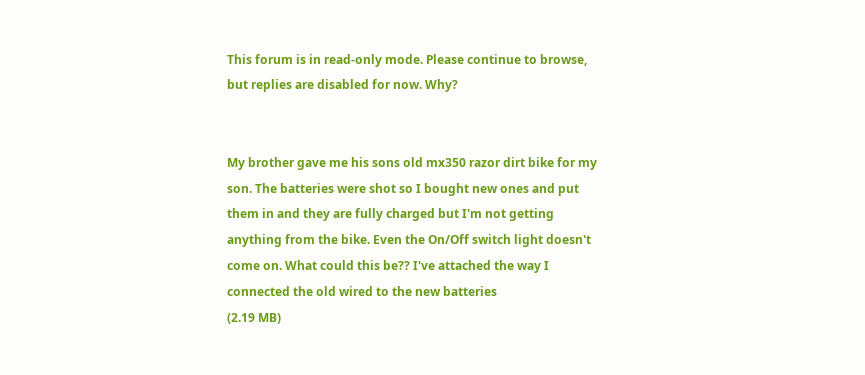This forum is in read-only mode. Please continue to browse, but replies are disabled for now. Why?


My brother gave me his sons old mx350 razor dirt bike for my son. The batteries were shot so I bought new ones and put them in and they are fully charged but I'm not getting anything from the bike. Even the On/Off switch light doesn't come on. What could this be?? I've attached the way I connected the old wired to the new batteries
(2.19 MB)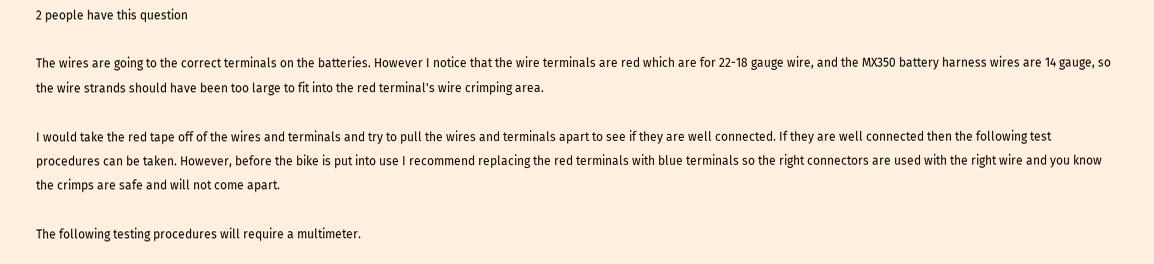2 people have this question

The wires are going to the correct terminals on the batteries. However I notice that the wire terminals are red which are for 22-18 gauge wire, and the MX350 battery harness wires are 14 gauge, so the wire strands should have been too large to fit into the red terminal's wire crimping area.

I would take the red tape off of the wires and terminals and try to pull the wires and terminals apart to see if they are well connected. If they are well connected then the following test procedures can be taken. However, before the bike is put into use I recommend replacing the red terminals with blue terminals so the right connectors are used with the right wire and you know the crimps are safe and will not come apart.

The following testing procedures will require a multimeter.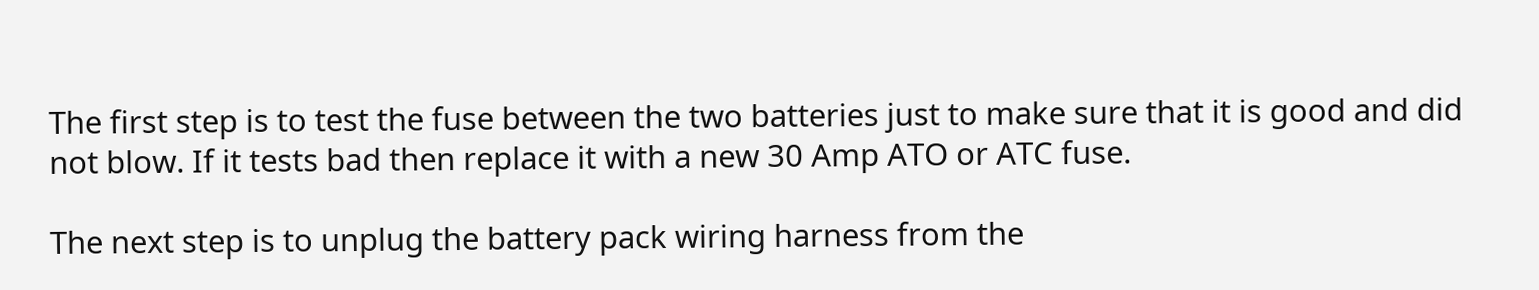The first step is to test the fuse between the two batteries just to make sure that it is good and did not blow. If it tests bad then replace it with a new 30 Amp ATO or ATC fuse.

The next step is to unplug the battery pack wiring harness from the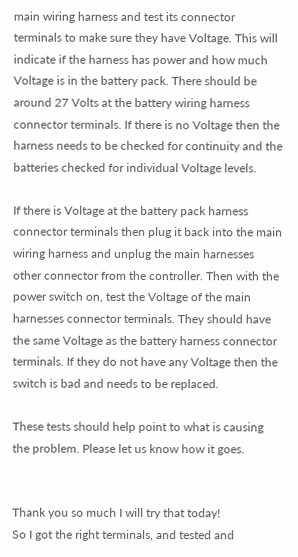main wiring harness and test its connector terminals to make sure they have Voltage. This will indicate if the harness has power and how much Voltage is in the battery pack. There should be around 27 Volts at the battery wiring harness connector terminals. If there is no Voltage then the harness needs to be checked for continuity and the batteries checked for individual Voltage levels.

If there is Voltage at the battery pack harness connector terminals then plug it back into the main wiring harness and unplug the main harnesses other connector from the controller. Then with the power switch on, test the Voltage of the main harnesses connector terminals. They should have the same Voltage as the battery harness connector terminals. If they do not have any Voltage then the switch is bad and needs to be replaced.

These tests should help point to what is causing the problem. Please let us know how it goes.


Thank you so much I will try that today!
So I got the right terminals, and tested and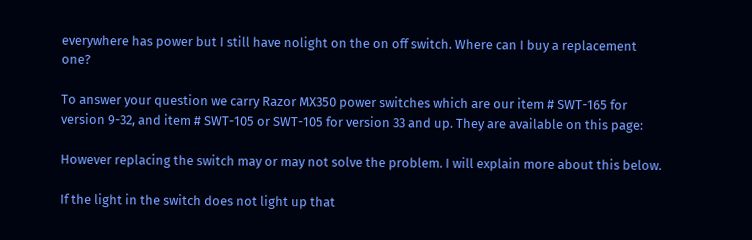everywhere has power but I still have nolight on the on off switch. Where can I buy a replacement one?

To answer your question we carry Razor MX350 power switches which are our item # SWT-165 for version 9-32, and item # SWT-105 or SWT-105 for version 33 and up. They are available on this page:

However replacing the switch may or may not solve the problem. I will explain more about this below.

If the light in the switch does not light up that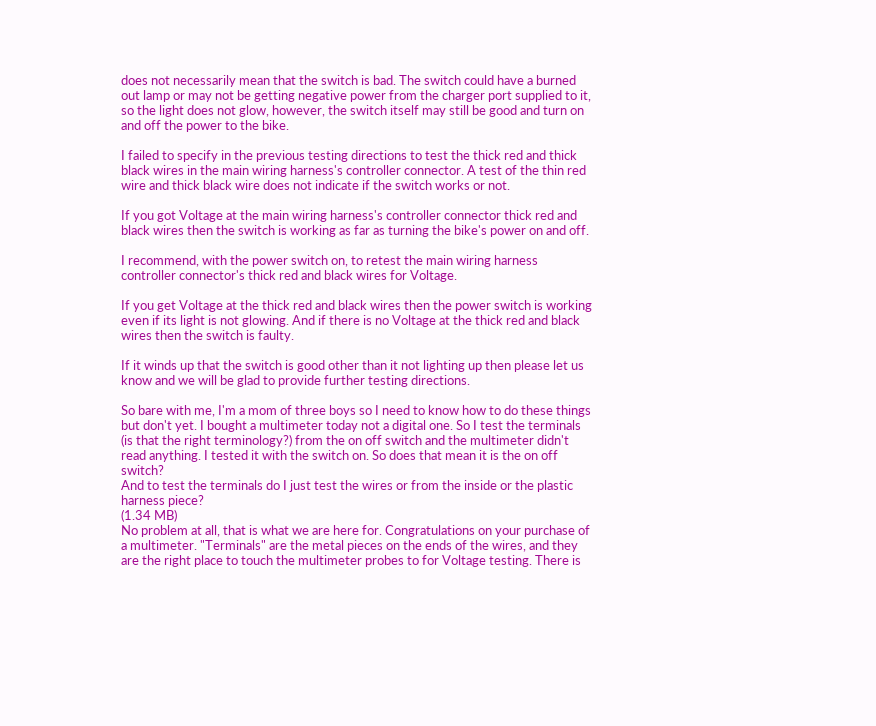does not necessarily mean that the switch is bad. The switch could have a burned out lamp or may not be getting negative power from the charger port supplied to it, so the light does not glow, however, the switch itself may still be good and turn on and off the power to the bike.

I failed to specify in the previous testing directions to test the thick red and thick black wires in the main wiring harness's controller connector. A test of the thin red wire and thick black wire does not indicate if the switch works or not.

If you got Voltage at the main wiring harness's controller connector thick red and black wires then the switch is working as far as turning the bike's power on and off.

I recommend, with the power switch on, to retest the main wiring harness controller connector's thick red and black wires for Voltage.

If you get Voltage at the thick red and black wires then the power switch is working even if its light is not glowing. And if there is no Voltage at the thick red and black wires then the switch is faulty.

If it winds up that the switch is good other than it not lighting up then please let us know and we will be glad to provide further testing directions.

So bare with me, I'm a mom of three boys so I need to know how to do these things but don't yet. I bought a multimeter today not a digital one. So I test the terminals (is that the right terminology?) from the on off switch and the multimeter didn't read anything. I tested it with the switch on. So does that mean it is the on off switch?
And to test the terminals do I just test the wires or from the inside or the plastic harness piece?
(1.34 MB)
No problem at all, that is what we are here for. Congratulations on your purchase of a multimeter. "Terminals" are the metal pieces on the ends of the wires, and they are the right place to touch the multimeter probes to for Voltage testing. There is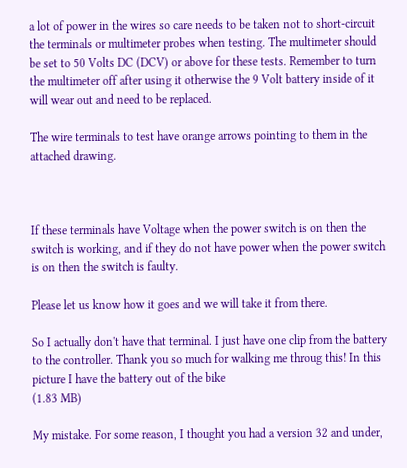a lot of power in the wires so care needs to be taken not to short-circuit the terminals or multimeter probes when testing. The multimeter should be set to 50 Volts DC (DCV) or above for these tests. Remember to turn the multimeter off after using it otherwise the 9 Volt battery inside of it will wear out and need to be replaced.

The wire terminals to test have orange arrows pointing to them in the attached drawing.



If these terminals have Voltage when the power switch is on then the switch is working, and if they do not have power when the power switch is on then the switch is faulty.

Please let us know how it goes and we will take it from there.

So I actually don't have that terminal. I just have one clip from the battery to the controller. Thank you so much for walking me throug this! In this picture I have the battery out of the bike
(1.83 MB)

My mistake. For some reason, I thought you had a version 32 and under,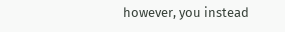however, you instead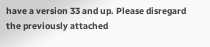have a version 33 and up. Please disregard the previously attached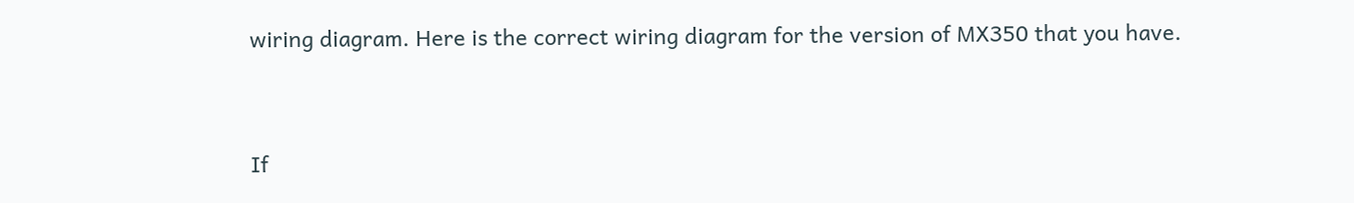wiring diagram. Here is the correct wiring diagram for the version of MX350 that you have.


If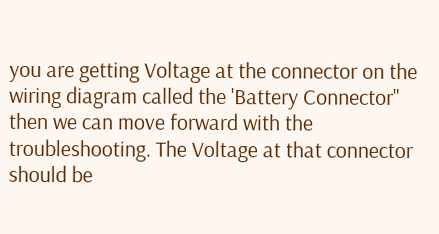you are getting Voltage at the connector on the wiring diagram called the 'Battery Connector" then we can move forward with the troubleshooting. The Voltage at that connector should be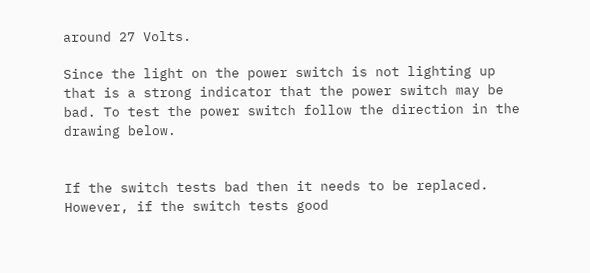around 27 Volts.

Since the light on the power switch is not lighting up that is a strong indicator that the power switch may be bad. To test the power switch follow the direction in the drawing below.


If the switch tests bad then it needs to be replaced. However, if the switch tests good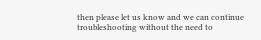then please let us know and we can continue troubleshooting without the need to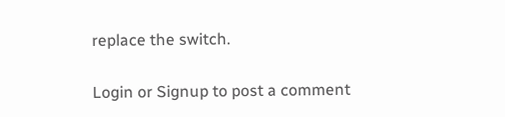replace the switch.

Login or Signup to post a comment